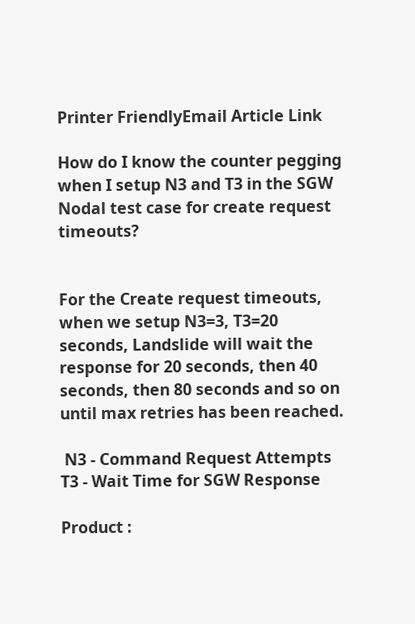Printer FriendlyEmail Article Link

How do I know the counter pegging when I setup N3 and T3 in the SGW Nodal test case for create request timeouts?


For the Create request timeouts, when we setup N3=3, T3=20 seconds, Landslide will wait the response for 20 seconds, then 40 seconds, then 80 seconds and so on until max retries has been reached.

 N3 - Command Request Attempts
T3 - Wait Time for SGW Response

Product :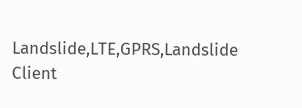Landslide,LTE,GPRS,Landslide Client